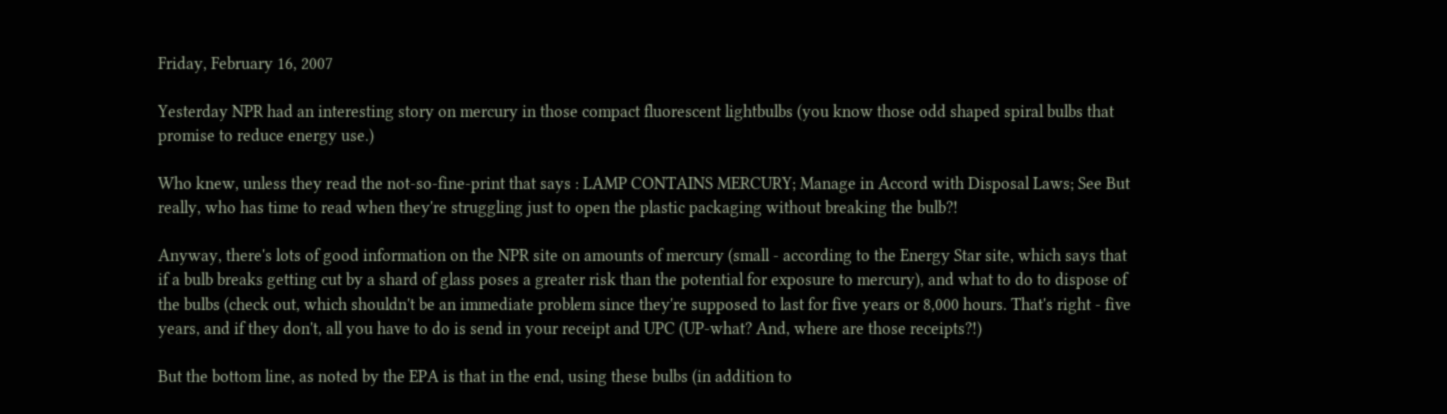Friday, February 16, 2007

Yesterday NPR had an interesting story on mercury in those compact fluorescent lightbulbs (you know those odd shaped spiral bulbs that promise to reduce energy use.)

Who knew, unless they read the not-so-fine-print that says : LAMP CONTAINS MERCURY; Manage in Accord with Disposal Laws; See But really, who has time to read when they're struggling just to open the plastic packaging without breaking the bulb?!

Anyway, there's lots of good information on the NPR site on amounts of mercury (small - according to the Energy Star site, which says that if a bulb breaks getting cut by a shard of glass poses a greater risk than the potential for exposure to mercury), and what to do to dispose of the bulbs (check out, which shouldn't be an immediate problem since they're supposed to last for five years or 8,000 hours. That's right - five years, and if they don't, all you have to do is send in your receipt and UPC (UP-what? And, where are those receipts?!)

But the bottom line, as noted by the EPA is that in the end, using these bulbs (in addition to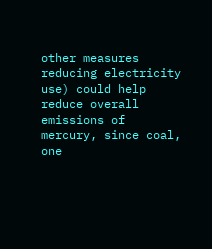other measures reducing electricity use) could help reduce overall emissions of mercury, since coal, one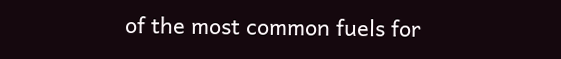of the most common fuels for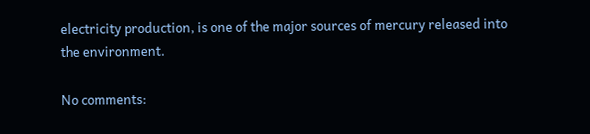electricity production, is one of the major sources of mercury released into the environment.

No comments: